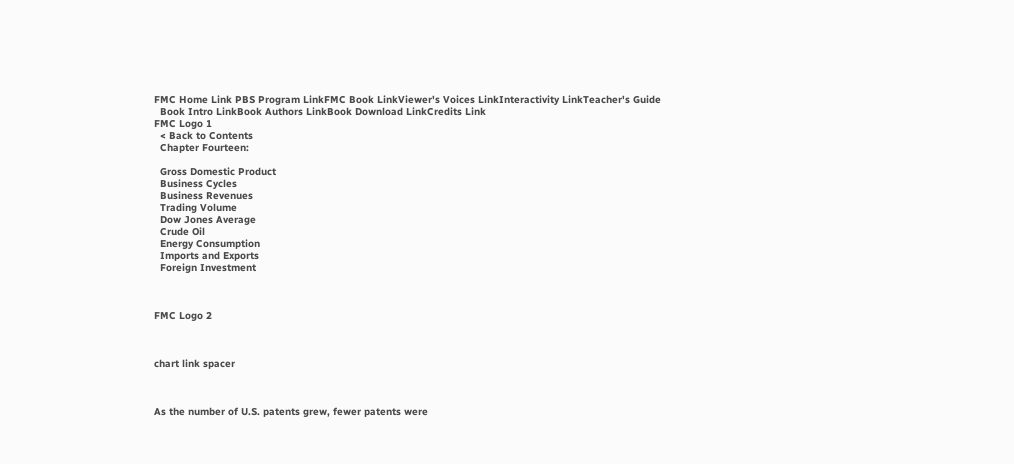FMC Home Link PBS Program LinkFMC Book LinkViewer's Voices LinkInteractivity LinkTeacher's Guide
  Book Intro LinkBook Authors LinkBook Download LinkCredits Link
FMC Logo 1
  < Back to Contents
  Chapter Fourteen:

  Gross Domestic Product
  Business Cycles
  Business Revenues
  Trading Volume
  Dow Jones Average
  Crude Oil
  Energy Consumption
  Imports and Exports
  Foreign Investment



FMC Logo 2



chart link spacer



As the number of U.S. patents grew, fewer patents were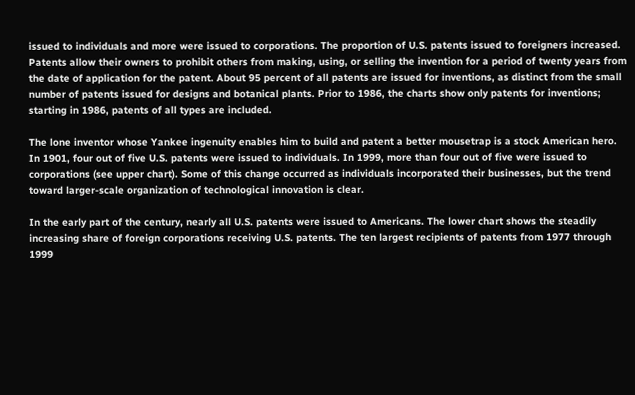issued to individuals and more were issued to corporations. The proportion of U.S. patents issued to foreigners increased.
Patents allow their owners to prohibit others from making, using, or selling the invention for a period of twenty years from the date of application for the patent. About 95 percent of all patents are issued for inventions, as distinct from the small number of patents issued for designs and botanical plants. Prior to 1986, the charts show only patents for inventions; starting in 1986, patents of all types are included.

The lone inventor whose Yankee ingenuity enables him to build and patent a better mousetrap is a stock American hero. In 1901, four out of five U.S. patents were issued to individuals. In 1999, more than four out of five were issued to corporations (see upper chart). Some of this change occurred as individuals incorporated their businesses, but the trend toward larger-scale organization of technological innovation is clear.

In the early part of the century, nearly all U.S. patents were issued to Americans. The lower chart shows the steadily increasing share of foreign corporations receiving U.S. patents. The ten largest recipients of patents from 1977 through 1999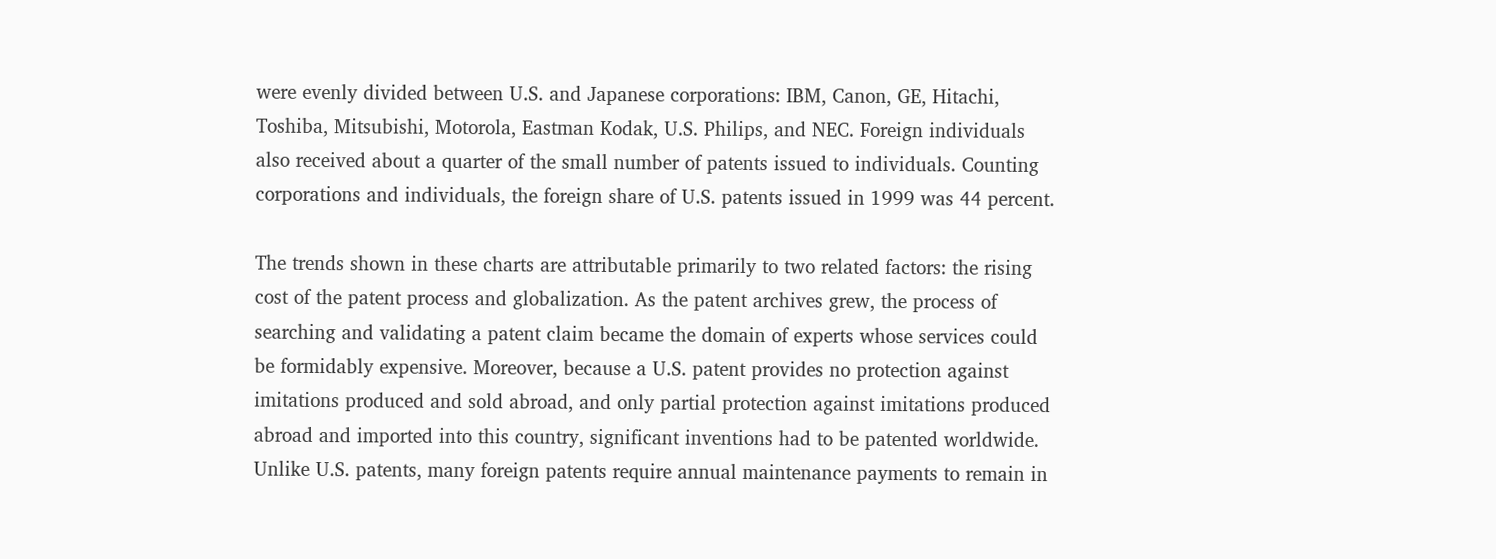were evenly divided between U.S. and Japanese corporations: IBM, Canon, GE, Hitachi, Toshiba, Mitsubishi, Motorola, Eastman Kodak, U.S. Philips, and NEC. Foreign individuals also received about a quarter of the small number of patents issued to individuals. Counting corporations and individuals, the foreign share of U.S. patents issued in 1999 was 44 percent.

The trends shown in these charts are attributable primarily to two related factors: the rising cost of the patent process and globalization. As the patent archives grew, the process of searching and validating a patent claim became the domain of experts whose services could be formidably expensive. Moreover, because a U.S. patent provides no protection against imitations produced and sold abroad, and only partial protection against imitations produced abroad and imported into this country, significant inventions had to be patented worldwide. Unlike U.S. patents, many foreign patents require annual maintenance payments to remain in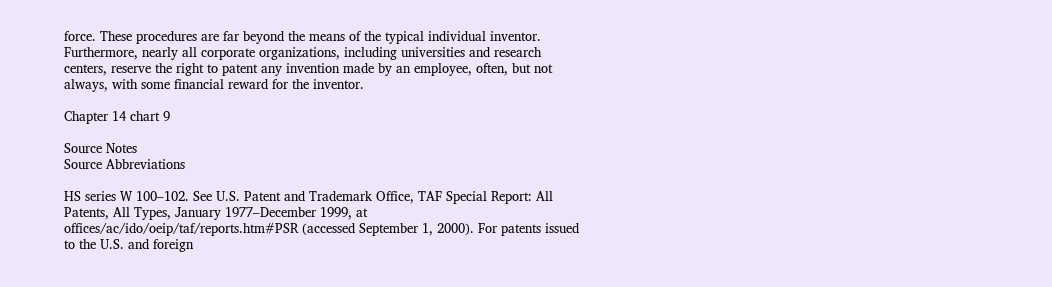force. These procedures are far beyond the means of the typical individual inventor. Furthermore, nearly all corporate organizations, including universities and research centers, reserve the right to patent any invention made by an employee, often, but not always, with some financial reward for the inventor.

Chapter 14 chart 9

Source Notes
Source Abbreviations

HS series W 100–102. See U.S. Patent and Trademark Office, TAF Special Report: All Patents, All Types, January 1977–December 1999, at offices/ac/ido/oeip/taf/reports.htm#PSR (accessed September 1, 2000). For patents issued to the U.S. and foreign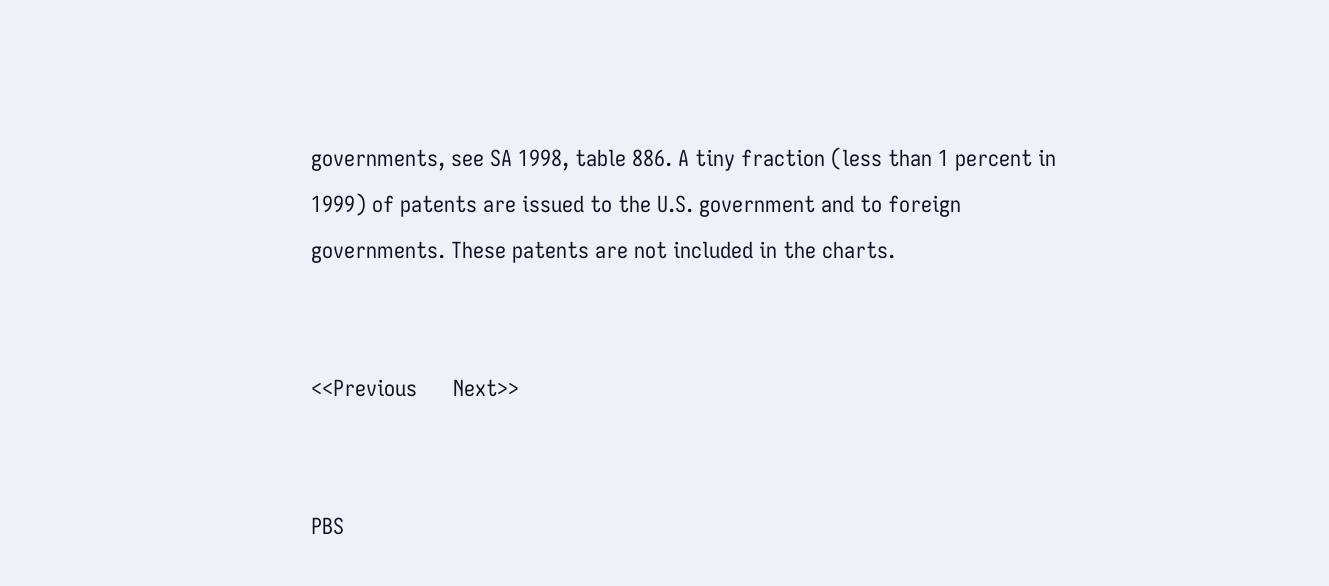governments, see SA 1998, table 886. A tiny fraction (less than 1 percent in 1999) of patents are issued to the U.S. government and to foreign governments. These patents are not included in the charts.


<<Previous      Next>>


PBS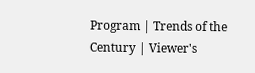Program | Trends of the Century | Viewer's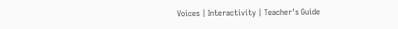Voices | Interactivity | Teacher's Guide